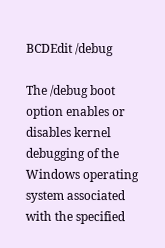BCDEdit /debug

The /debug boot option enables or disables kernel debugging of the Windows operating system associated with the specified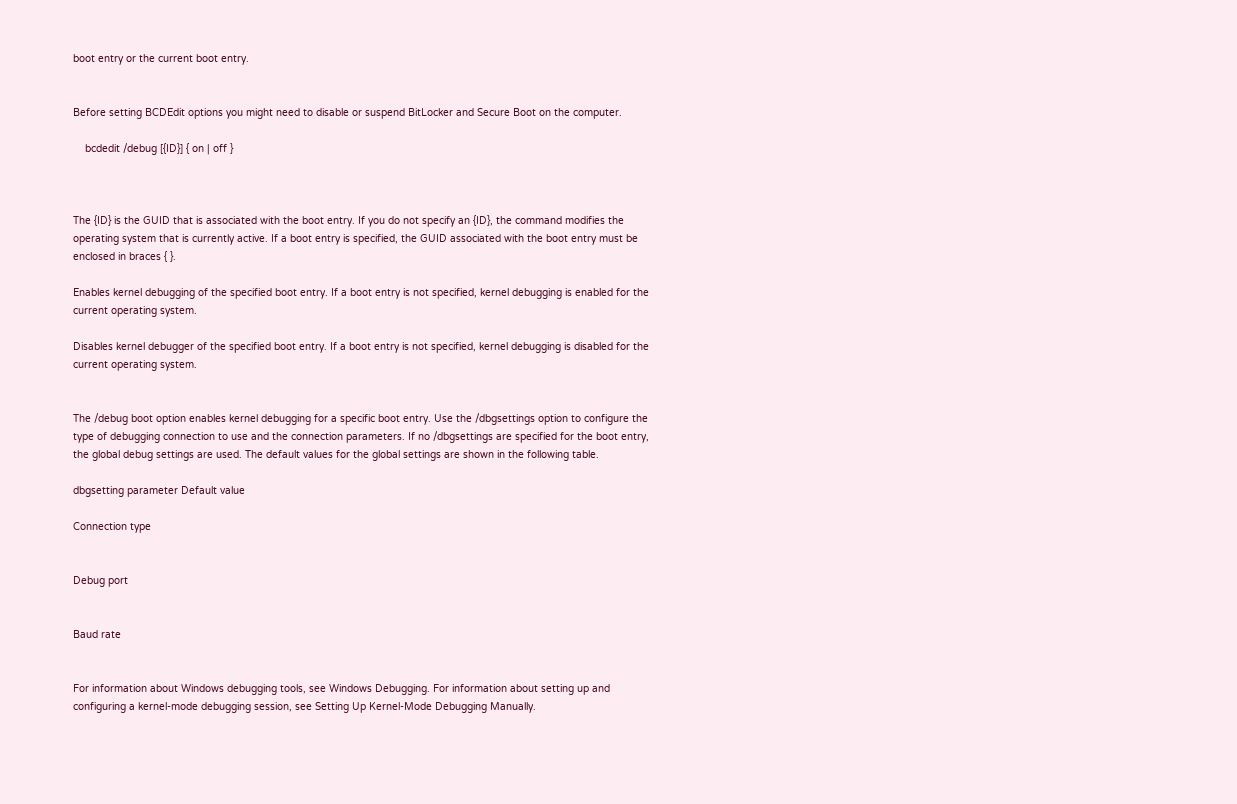boot entry or the current boot entry.


Before setting BCDEdit options you might need to disable or suspend BitLocker and Secure Boot on the computer.

    bcdedit /debug [{ID}] { on | off }



The {ID} is the GUID that is associated with the boot entry. If you do not specify an {ID}, the command modifies the operating system that is currently active. If a boot entry is specified, the GUID associated with the boot entry must be enclosed in braces { }.

Enables kernel debugging of the specified boot entry. If a boot entry is not specified, kernel debugging is enabled for the current operating system.

Disables kernel debugger of the specified boot entry. If a boot entry is not specified, kernel debugging is disabled for the current operating system.


The /debug boot option enables kernel debugging for a specific boot entry. Use the /dbgsettings option to configure the type of debugging connection to use and the connection parameters. If no /dbgsettings are specified for the boot entry, the global debug settings are used. The default values for the global settings are shown in the following table.

dbgsetting parameter Default value

Connection type


Debug port


Baud rate


For information about Windows debugging tools, see Windows Debugging. For information about setting up and configuring a kernel-mode debugging session, see Setting Up Kernel-Mode Debugging Manually.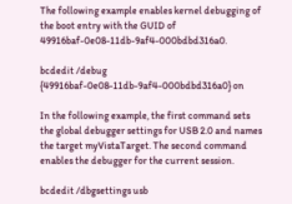The following example enables kernel debugging of the boot entry with the GUID of 49916baf-0e08-11db-9af4-000bdbd316a0.

bcdedit /debug {49916baf-0e08-11db-9af4-000bdbd316a0} on

In the following example, the first command sets the global debugger settings for USB 2.0 and names the target myVistaTarget. The second command enables the debugger for the current session.

bcdedit /dbgsettings usb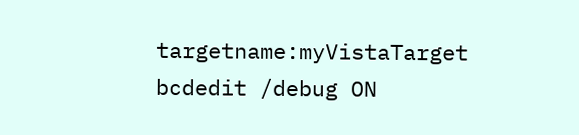targetname:myVistaTarget
bcdedit /debug ON